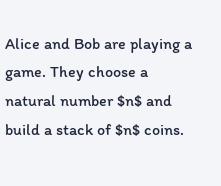Alice and Bob are playing a game. They choose a natural number $n$ and build a stack of $n$ coins.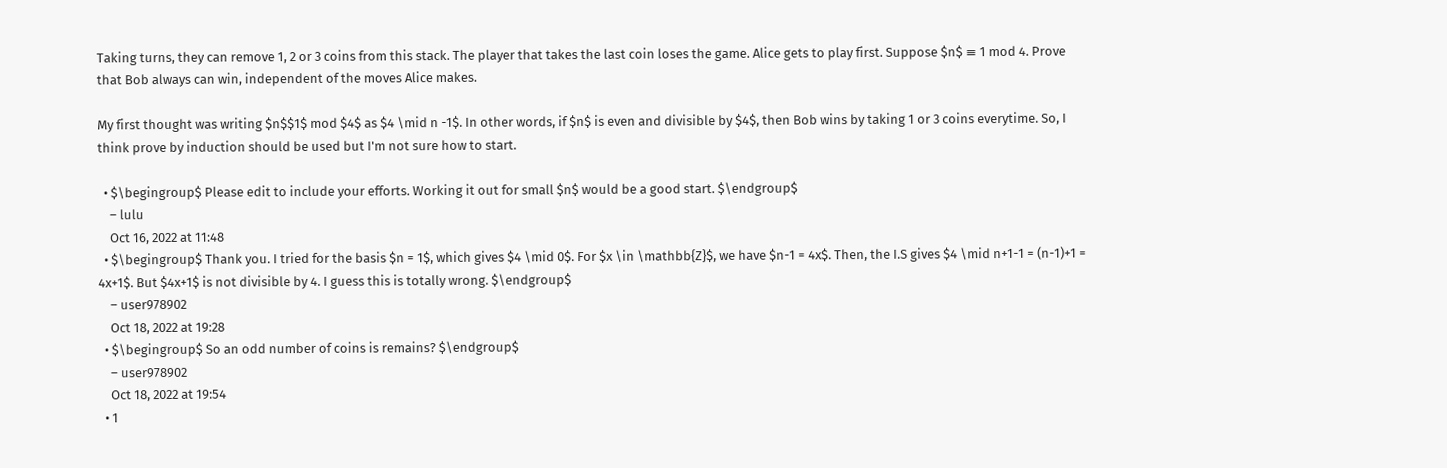Taking turns, they can remove 1, 2 or 3 coins from this stack. The player that takes the last coin loses the game. Alice gets to play first. Suppose $n$ ≡ 1 mod 4. Prove that Bob always can win, independent of the moves Alice makes.

My first thought was writing $n$$1$ mod $4$ as $4 \mid n -1$. In other words, if $n$ is even and divisible by $4$, then Bob wins by taking 1 or 3 coins everytime. So, I think prove by induction should be used but I'm not sure how to start.

  • $\begingroup$ Please edit to include your efforts. Working it out for small $n$ would be a good start. $\endgroup$
    – lulu
    Oct 16, 2022 at 11:48
  • $\begingroup$ Thank you. I tried for the basis $n = 1$, which gives $4 \mid 0$. For $x \in \mathbb{Z}$, we have $n-1 = 4x$. Then, the I.S gives $4 \mid n+1-1 = (n-1)+1 = 4x+1$. But $4x+1$ is not divisible by 4. I guess this is totally wrong. $\endgroup$
    – user978902
    Oct 18, 2022 at 19:28
  • $\begingroup$ So an odd number of coins is remains? $\endgroup$
    – user978902
    Oct 18, 2022 at 19:54
  • 1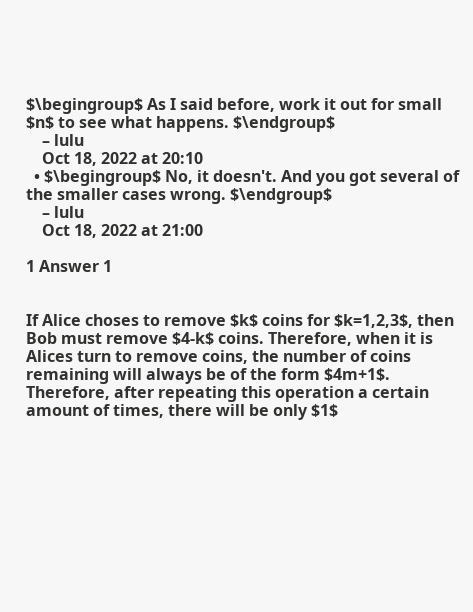$\begingroup$ As I said before, work it out for small $n$ to see what happens. $\endgroup$
    – lulu
    Oct 18, 2022 at 20:10
  • $\begingroup$ No, it doesn't. And you got several of the smaller cases wrong. $\endgroup$
    – lulu
    Oct 18, 2022 at 21:00

1 Answer 1


If Alice choses to remove $k$ coins for $k=1,2,3$, then Bob must remove $4-k$ coins. Therefore, when it is Alices turn to remove coins, the number of coins remaining will always be of the form $4m+1$. Therefore, after repeating this operation a certain amount of times, there will be only $1$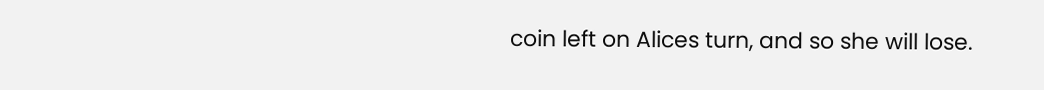coin left on Alices turn, and so she will lose.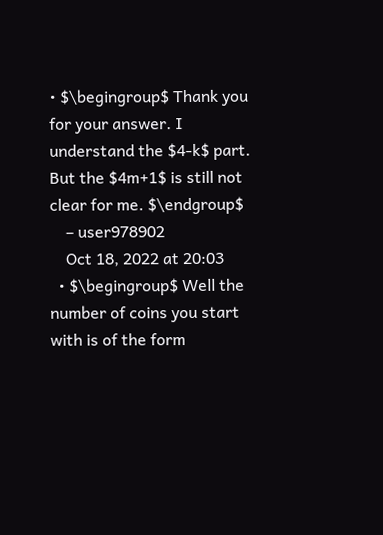• $\begingroup$ Thank you for your answer. I understand the $4-k$ part. But the $4m+1$ is still not clear for me. $\endgroup$
    – user978902
    Oct 18, 2022 at 20:03
  • $\begingroup$ Well the number of coins you start with is of the form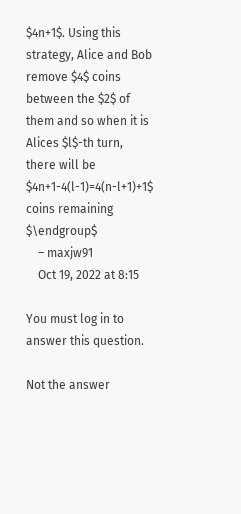$4n+1$. Using this strategy, Alice and Bob remove $4$ coins between the $2$ of them and so when it is Alices $l$-th turn, there will be $4n+1-4(l-1)=4(n-l+1)+1$ coins remaining $\endgroup$
    – maxjw91
    Oct 19, 2022 at 8:15

You must log in to answer this question.

Not the answer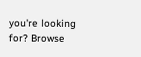you're looking for? Browse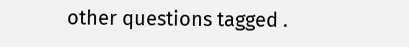other questions tagged .